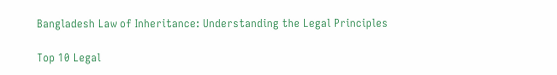Bangladesh Law of Inheritance: Understanding the Legal Principles

Top 10 Legal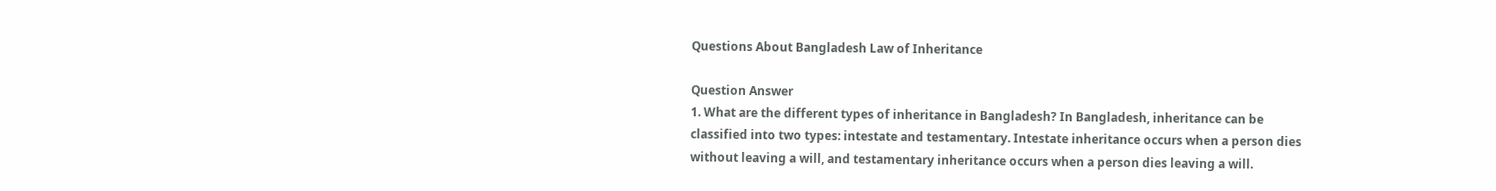Questions About Bangladesh Law of Inheritance

Question Answer
1. What are the different types of inheritance in Bangladesh? In Bangladesh, inheritance can be classified into two types: intestate and testamentary. Intestate inheritance occurs when a person dies without leaving a will, and testamentary inheritance occurs when a person dies leaving a will.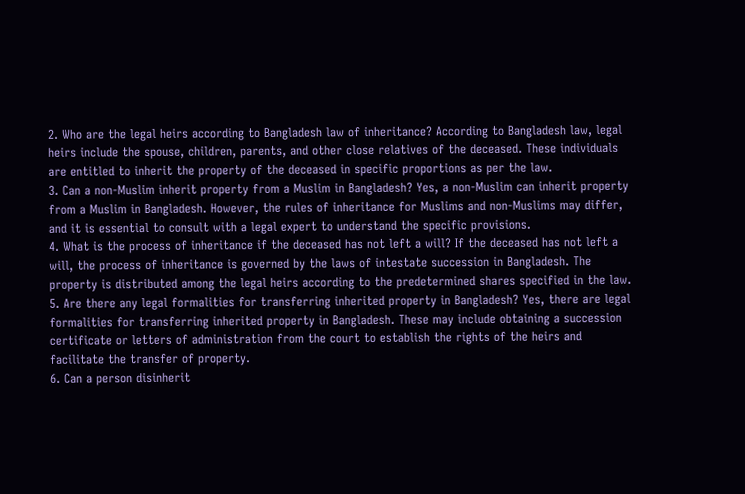2. Who are the legal heirs according to Bangladesh law of inheritance? According to Bangladesh law, legal heirs include the spouse, children, parents, and other close relatives of the deceased. These individuals are entitled to inherit the property of the deceased in specific proportions as per the law.
3. Can a non-Muslim inherit property from a Muslim in Bangladesh? Yes, a non-Muslim can inherit property from a Muslim in Bangladesh. However, the rules of inheritance for Muslims and non-Muslims may differ, and it is essential to consult with a legal expert to understand the specific provisions.
4. What is the process of inheritance if the deceased has not left a will? If the deceased has not left a will, the process of inheritance is governed by the laws of intestate succession in Bangladesh. The property is distributed among the legal heirs according to the predetermined shares specified in the law.
5. Are there any legal formalities for transferring inherited property in Bangladesh? Yes, there are legal formalities for transferring inherited property in Bangladesh. These may include obtaining a succession certificate or letters of administration from the court to establish the rights of the heirs and facilitate the transfer of property.
6. Can a person disinherit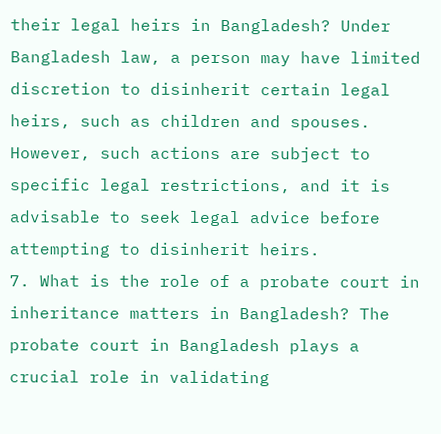their legal heirs in Bangladesh? Under Bangladesh law, a person may have limited discretion to disinherit certain legal heirs, such as children and spouses. However, such actions are subject to specific legal restrictions, and it is advisable to seek legal advice before attempting to disinherit heirs.
7. What is the role of a probate court in inheritance matters in Bangladesh? The probate court in Bangladesh plays a crucial role in validating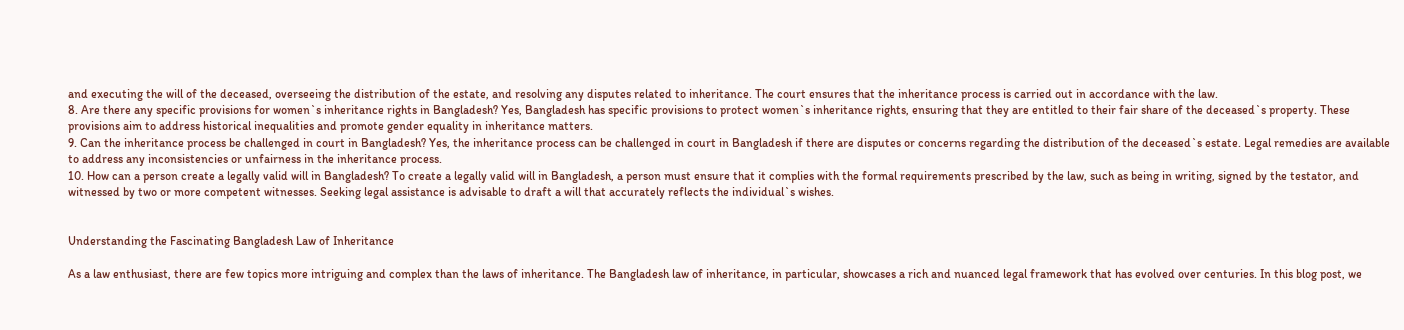and executing the will of the deceased, overseeing the distribution of the estate, and resolving any disputes related to inheritance. The court ensures that the inheritance process is carried out in accordance with the law.
8. Are there any specific provisions for women`s inheritance rights in Bangladesh? Yes, Bangladesh has specific provisions to protect women`s inheritance rights, ensuring that they are entitled to their fair share of the deceased`s property. These provisions aim to address historical inequalities and promote gender equality in inheritance matters.
9. Can the inheritance process be challenged in court in Bangladesh? Yes, the inheritance process can be challenged in court in Bangladesh if there are disputes or concerns regarding the distribution of the deceased`s estate. Legal remedies are available to address any inconsistencies or unfairness in the inheritance process.
10. How can a person create a legally valid will in Bangladesh? To create a legally valid will in Bangladesh, a person must ensure that it complies with the formal requirements prescribed by the law, such as being in writing, signed by the testator, and witnessed by two or more competent witnesses. Seeking legal assistance is advisable to draft a will that accurately reflects the individual`s wishes.


Understanding the Fascinating Bangladesh Law of Inheritance

As a law enthusiast, there are few topics more intriguing and complex than the laws of inheritance. The Bangladesh law of inheritance, in particular, showcases a rich and nuanced legal framework that has evolved over centuries. In this blog post, we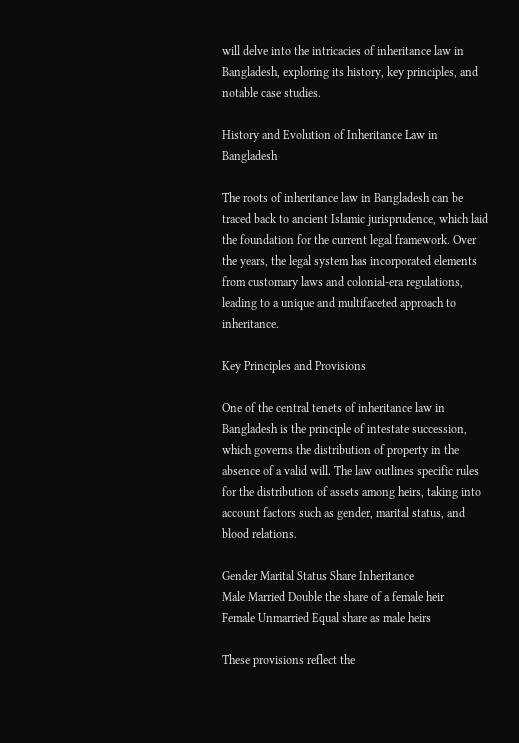will delve into the intricacies of inheritance law in Bangladesh, exploring its history, key principles, and notable case studies.

History and Evolution of Inheritance Law in Bangladesh

The roots of inheritance law in Bangladesh can be traced back to ancient Islamic jurisprudence, which laid the foundation for the current legal framework. Over the years, the legal system has incorporated elements from customary laws and colonial-era regulations, leading to a unique and multifaceted approach to inheritance.

Key Principles and Provisions

One of the central tenets of inheritance law in Bangladesh is the principle of intestate succession, which governs the distribution of property in the absence of a valid will. The law outlines specific rules for the distribution of assets among heirs, taking into account factors such as gender, marital status, and blood relations.

Gender Marital Status Share Inheritance
Male Married Double the share of a female heir
Female Unmarried Equal share as male heirs

These provisions reflect the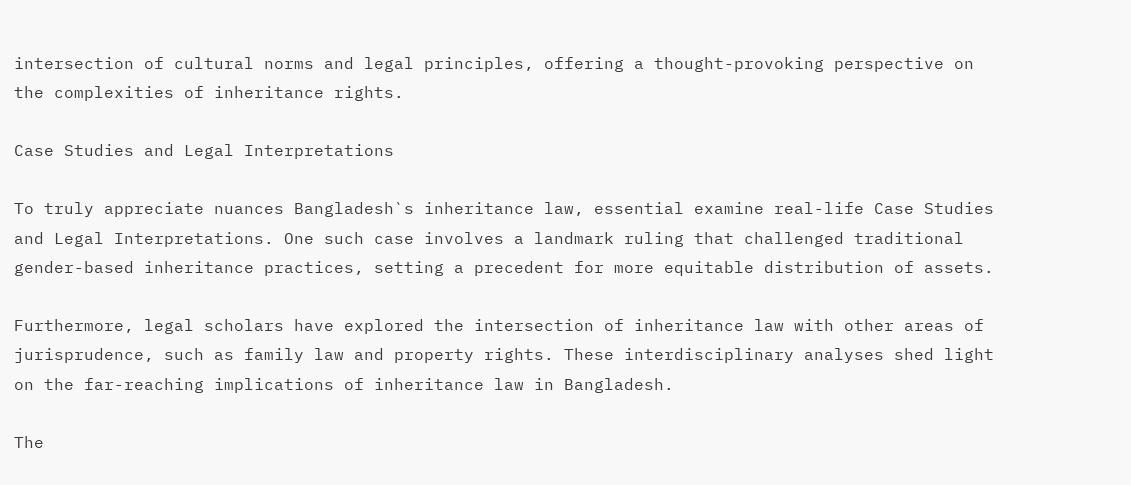intersection of cultural norms and legal principles, offering a thought-provoking perspective on the complexities of inheritance rights.

Case Studies and Legal Interpretations

To truly appreciate nuances Bangladesh`s inheritance law, essential examine real-life Case Studies and Legal Interpretations. One such case involves a landmark ruling that challenged traditional gender-based inheritance practices, setting a precedent for more equitable distribution of assets.

Furthermore, legal scholars have explored the intersection of inheritance law with other areas of jurisprudence, such as family law and property rights. These interdisciplinary analyses shed light on the far-reaching implications of inheritance law in Bangladesh.

The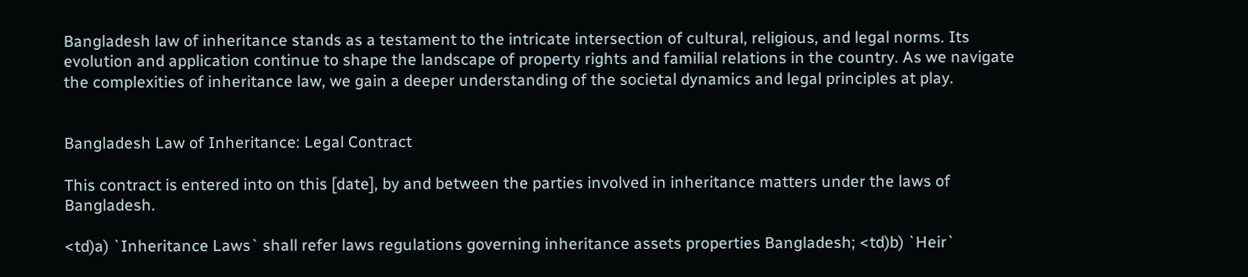Bangladesh law of inheritance stands as a testament to the intricate intersection of cultural, religious, and legal norms. Its evolution and application continue to shape the landscape of property rights and familial relations in the country. As we navigate the complexities of inheritance law, we gain a deeper understanding of the societal dynamics and legal principles at play.


Bangladesh Law of Inheritance: Legal Contract

This contract is entered into on this [date], by and between the parties involved in inheritance matters under the laws of Bangladesh.

<td)a) `Inheritance Laws` shall refer laws regulations governing inheritance assets properties Bangladesh; <td)b) `Heir`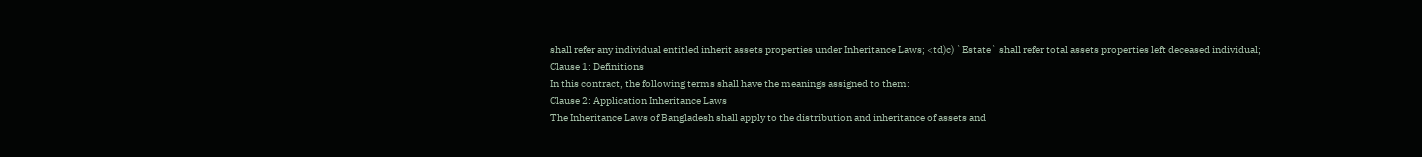shall refer any individual entitled inherit assets properties under Inheritance Laws; <td)c) `Estate` shall refer total assets properties left deceased individual;
Clause 1: Definitions
In this contract, the following terms shall have the meanings assigned to them:
Clause 2: Application Inheritance Laws
The Inheritance Laws of Bangladesh shall apply to the distribution and inheritance of assets and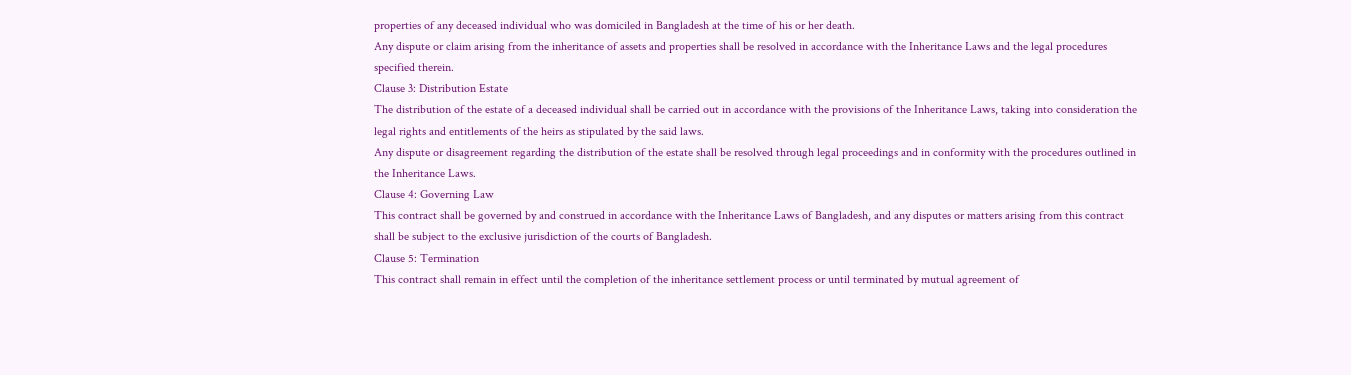properties of any deceased individual who was domiciled in Bangladesh at the time of his or her death.
Any dispute or claim arising from the inheritance of assets and properties shall be resolved in accordance with the Inheritance Laws and the legal procedures specified therein.
Clause 3: Distribution Estate
The distribution of the estate of a deceased individual shall be carried out in accordance with the provisions of the Inheritance Laws, taking into consideration the legal rights and entitlements of the heirs as stipulated by the said laws.
Any dispute or disagreement regarding the distribution of the estate shall be resolved through legal proceedings and in conformity with the procedures outlined in the Inheritance Laws.
Clause 4: Governing Law
This contract shall be governed by and construed in accordance with the Inheritance Laws of Bangladesh, and any disputes or matters arising from this contract shall be subject to the exclusive jurisdiction of the courts of Bangladesh.
Clause 5: Termination
This contract shall remain in effect until the completion of the inheritance settlement process or until terminated by mutual agreement of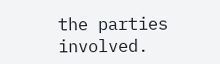the parties involved.